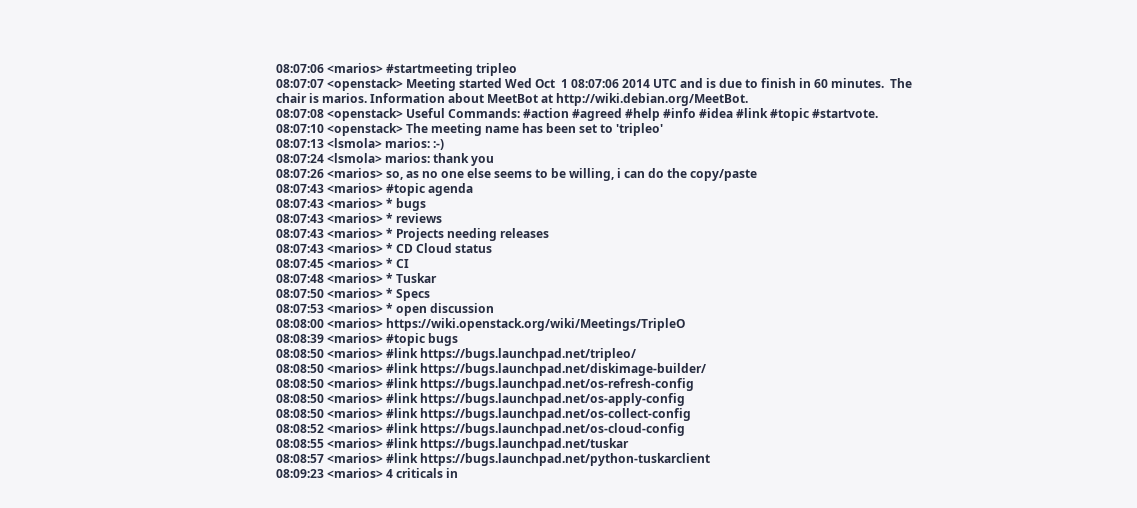08:07:06 <marios> #startmeeting tripleo
08:07:07 <openstack> Meeting started Wed Oct  1 08:07:06 2014 UTC and is due to finish in 60 minutes.  The chair is marios. Information about MeetBot at http://wiki.debian.org/MeetBot.
08:07:08 <openstack> Useful Commands: #action #agreed #help #info #idea #link #topic #startvote.
08:07:10 <openstack> The meeting name has been set to 'tripleo'
08:07:13 <lsmola> marios: :-)
08:07:24 <lsmola> marios: thank you
08:07:26 <marios> so, as no one else seems to be willing, i can do the copy/paste
08:07:43 <marios> #topic agenda
08:07:43 <marios> * bugs
08:07:43 <marios> * reviews
08:07:43 <marios> * Projects needing releases
08:07:43 <marios> * CD Cloud status
08:07:45 <marios> * CI
08:07:48 <marios> * Tuskar
08:07:50 <marios> * Specs
08:07:53 <marios> * open discussion
08:08:00 <marios> https://wiki.openstack.org/wiki/Meetings/TripleO
08:08:39 <marios> #topic bugs
08:08:50 <marios> #link https://bugs.launchpad.net/tripleo/
08:08:50 <marios> #link https://bugs.launchpad.net/diskimage-builder/
08:08:50 <marios> #link https://bugs.launchpad.net/os-refresh-config
08:08:50 <marios> #link https://bugs.launchpad.net/os-apply-config
08:08:50 <marios> #link https://bugs.launchpad.net/os-collect-config
08:08:52 <marios> #link https://bugs.launchpad.net/os-cloud-config
08:08:55 <marios> #link https://bugs.launchpad.net/tuskar
08:08:57 <marios> #link https://bugs.launchpad.net/python-tuskarclient
08:09:23 <marios> 4 criticals in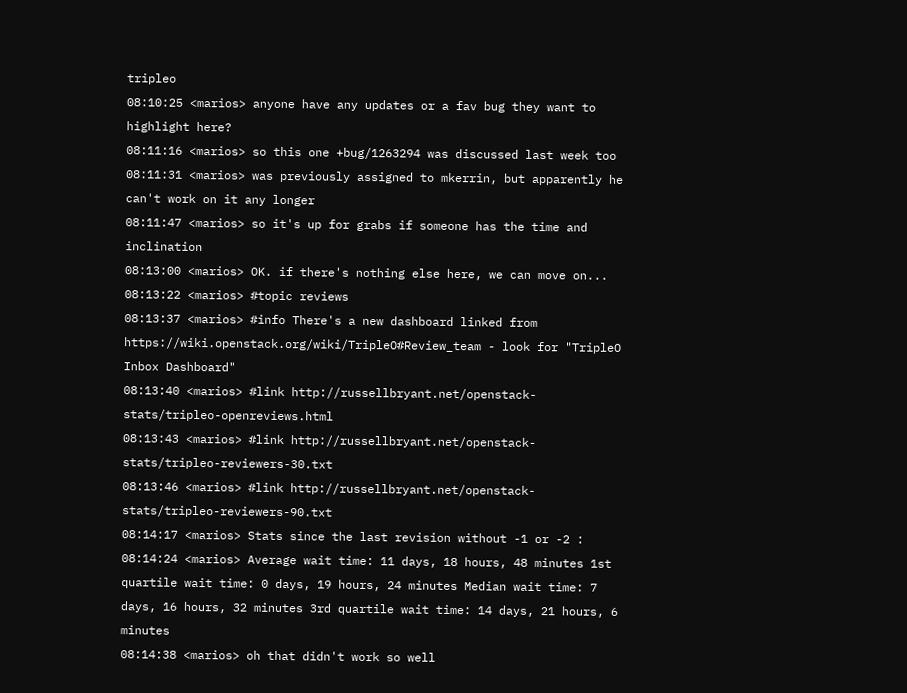tripleo
08:10:25 <marios> anyone have any updates or a fav bug they want to highlight here?
08:11:16 <marios> so this one +bug/1263294 was discussed last week too
08:11:31 <marios> was previously assigned to mkerrin, but apparently he can't work on it any longer
08:11:47 <marios> so it's up for grabs if someone has the time and inclination
08:13:00 <marios> OK. if there's nothing else here, we can move on...
08:13:22 <marios> #topic reviews
08:13:37 <marios> #info There's a new dashboard linked from https://wiki.openstack.org/wiki/TripleO#Review_team - look for "TripleO Inbox Dashboard"
08:13:40 <marios> #link http://russellbryant.net/openstack-stats/tripleo-openreviews.html
08:13:43 <marios> #link http://russellbryant.net/openstack-stats/tripleo-reviewers-30.txt
08:13:46 <marios> #link http://russellbryant.net/openstack-stats/tripleo-reviewers-90.txt
08:14:17 <marios> Stats since the last revision without -1 or -2 :
08:14:24 <marios> Average wait time: 11 days, 18 hours, 48 minutes 1st quartile wait time: 0 days, 19 hours, 24 minutes Median wait time: 7 days, 16 hours, 32 minutes 3rd quartile wait time: 14 days, 21 hours, 6 minutes
08:14:38 <marios> oh that didn't work so well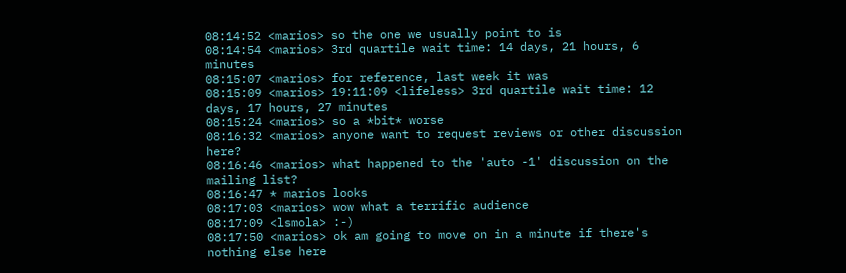08:14:52 <marios> so the one we usually point to is
08:14:54 <marios> 3rd quartile wait time: 14 days, 21 hours, 6 minutes
08:15:07 <marios> for reference, last week it was
08:15:09 <marios> 19:11:09 <lifeless> 3rd quartile wait time: 12 days, 17 hours, 27 minutes
08:15:24 <marios> so a *bit* worse
08:16:32 <marios> anyone want to request reviews or other discussion here?
08:16:46 <marios> what happened to the 'auto -1' discussion on the mailing list?
08:16:47 * marios looks
08:17:03 <marios> wow what a terrific audience
08:17:09 <lsmola> :-)
08:17:50 <marios> ok am going to move on in a minute if there's nothing else here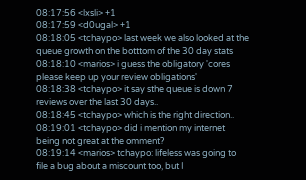08:17:56 <lxsli> +1
08:17:59 <d0ugal> +1
08:18:05 <tchaypo> last week we also looked at the queue growth on the botttom of the 30 day stats
08:18:10 <marios> i guess the obligatory 'cores please keep up your review obligations'
08:18:38 <tchaypo> it say sthe queue is down 7 reviews over the last 30 days..
08:18:45 <tchaypo> which is the right direction..
08:19:01 <tchaypo> did i mention my internet being not great at the omment?
08:19:14 <marios> tchaypo: lifeless was going to file a bug about a miscount too, but I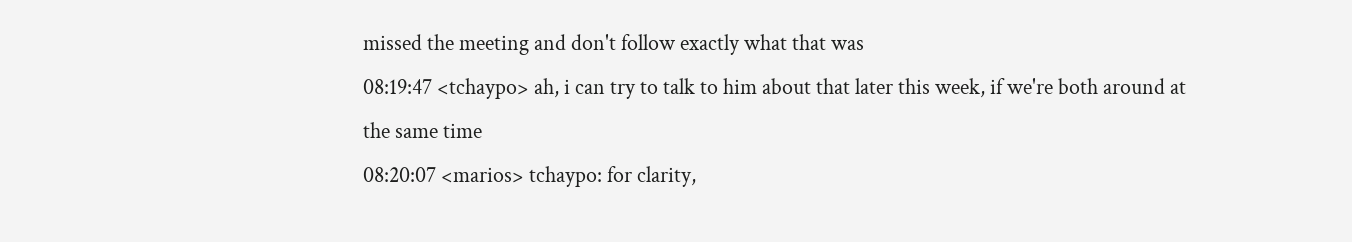missed the meeting and don't follow exactly what that was
08:19:47 <tchaypo> ah, i can try to talk to him about that later this week, if we're both around at the same time
08:20:07 <marios> tchaypo: for clarity,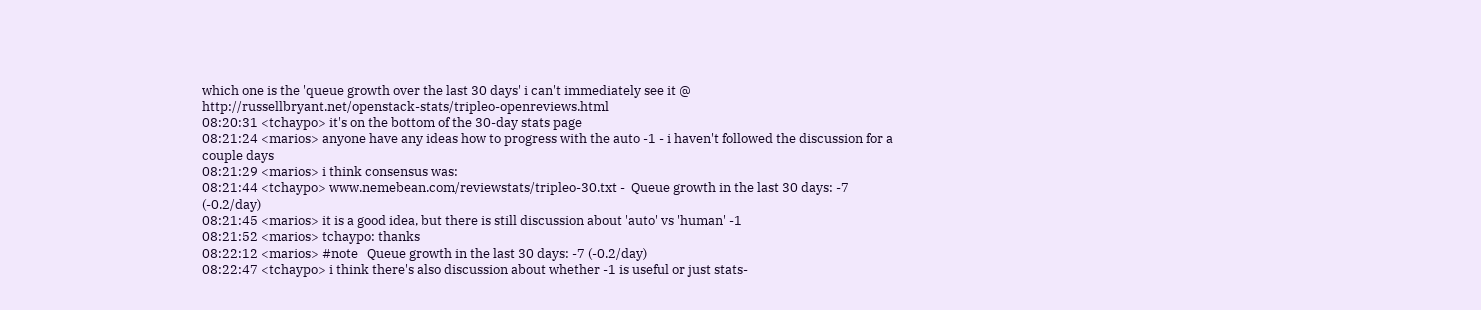which one is the 'queue growth over the last 30 days' i can't immediately see it @ http://russellbryant.net/openstack-stats/tripleo-openreviews.html
08:20:31 <tchaypo> it's on the bottom of the 30-day stats page
08:21:24 <marios> anyone have any ideas how to progress with the auto -1 - i haven't followed the discussion for a couple days
08:21:29 <marios> i think consensus was:
08:21:44 <tchaypo> www.nemebean.com/reviewstats/tripleo-30.txt -  Queue growth in the last 30 days: -7 (-0.2/day)
08:21:45 <marios> it is a good idea, but there is still discussion about 'auto' vs 'human' -1
08:21:52 <marios> tchaypo: thanks
08:22:12 <marios> #note   Queue growth in the last 30 days: -7 (-0.2/day)
08:22:47 <tchaypo> i think there's also discussion about whether -1 is useful or just stats-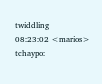twiddling
08:23:02 <marios> tchaypo: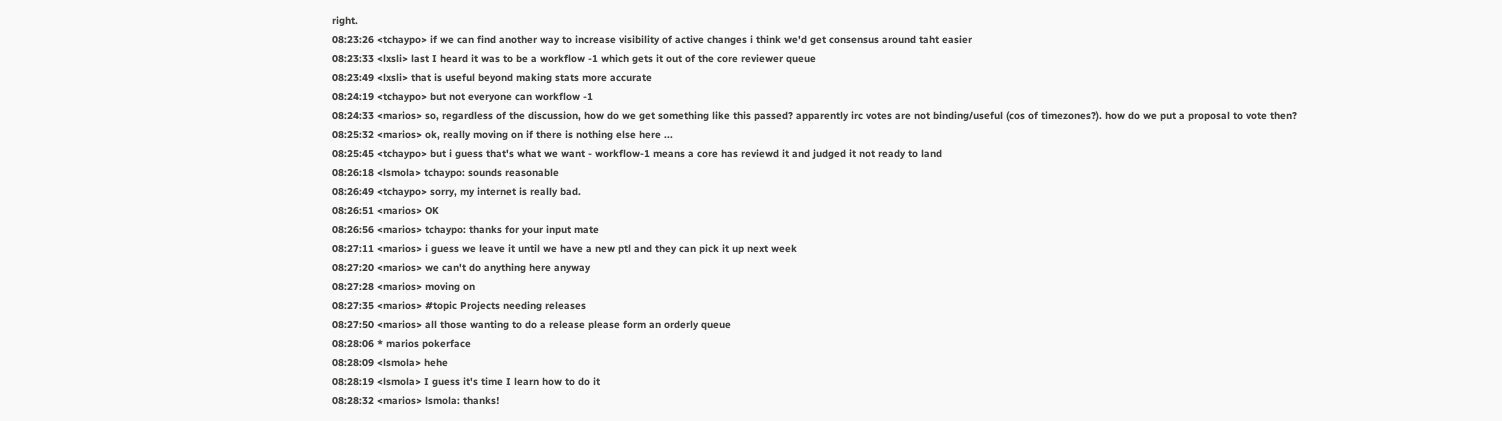right.
08:23:26 <tchaypo> if we can find another way to increase visibility of active changes i think we'd get consensus around taht easier
08:23:33 <lxsli> last I heard it was to be a workflow -1 which gets it out of the core reviewer queue
08:23:49 <lxsli> that is useful beyond making stats more accurate
08:24:19 <tchaypo> but not everyone can workflow -1
08:24:33 <marios> so, regardless of the discussion, how do we get something like this passed? apparently irc votes are not binding/useful (cos of timezones?). how do we put a proposal to vote then?
08:25:32 <marios> ok, really moving on if there is nothing else here ...
08:25:45 <tchaypo> but i guess that's what we want - workflow-1 means a core has reviewd it and judged it not ready to land
08:26:18 <lsmola> tchaypo: sounds reasonable
08:26:49 <tchaypo> sorry, my internet is really bad.
08:26:51 <marios> OK
08:26:56 <marios> tchaypo: thanks for your input mate
08:27:11 <marios> i guess we leave it until we have a new ptl and they can pick it up next week
08:27:20 <marios> we can't do anything here anyway
08:27:28 <marios> moving on
08:27:35 <marios> #topic Projects needing releases
08:27:50 <marios> all those wanting to do a release please form an orderly queue
08:28:06 * marios pokerface
08:28:09 <lsmola> hehe
08:28:19 <lsmola> I guess it's time I learn how to do it
08:28:32 <marios> lsmola: thanks!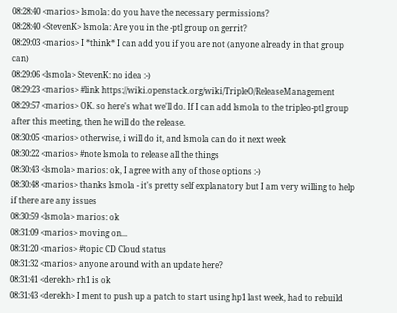08:28:40 <marios> lsmola: do you have the necessary permissions?
08:28:40 <StevenK> lsmola: Are you in the -ptl group on gerrit?
08:29:03 <marios> I *think* I can add you if you are not (anyone already in that group can)
08:29:06 <lsmola> StevenK: no idea :-)
08:29:23 <marios> #link https://wiki.openstack.org/wiki/TripleO/ReleaseManagement
08:29:57 <marios> OK. so here's what we'll do. If I can add lsmola to the tripleo-ptl group after this meeting, then he will do the release.
08:30:05 <marios> otherwise, i will do it, and lsmola can do it next week
08:30:22 <marios> #note lsmola to release all the things
08:30:43 <lsmola> marios: ok, I agree with any of those options :-)
08:30:48 <marios> thanks lsmola - it's pretty self explanatory but I am very willing to help if there are any issues
08:30:59 <lsmola> marios: ok
08:31:09 <marios> moving on...
08:31:20 <marios> #topic CD Cloud status
08:31:32 <marios> anyone around with an update here?
08:31:41 <derekh> rh1 is ok
08:31:43 <derekh> I ment to push up a patch to start using hp1 last week, had to rebuild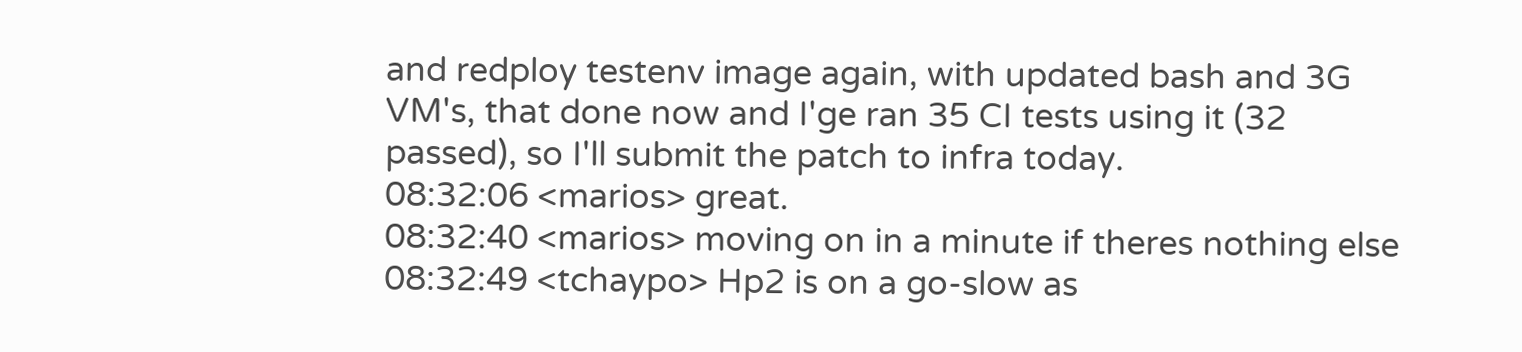and redploy testenv image again, with updated bash and 3G VM's, that done now and I'ge ran 35 CI tests using it (32 passed), so I'll submit the patch to infra today.
08:32:06 <marios> great.
08:32:40 <marios> moving on in a minute if theres nothing else
08:32:49 <tchaypo> Hp2 is on a go-slow as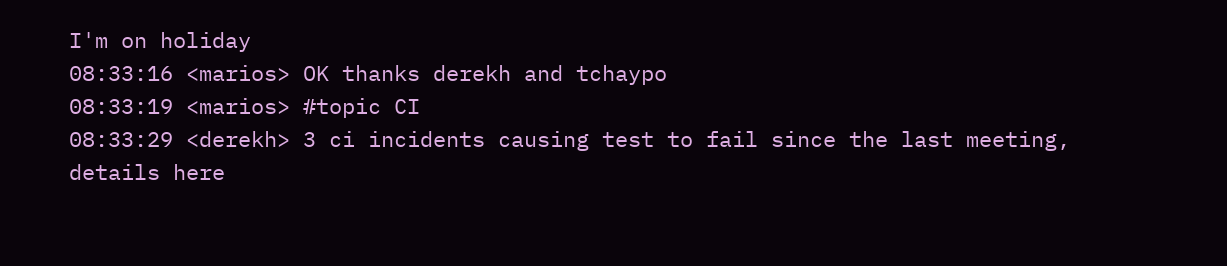I'm on holiday
08:33:16 <marios> OK thanks derekh and tchaypo
08:33:19 <marios> #topic CI
08:33:29 <derekh> 3 ci incidents causing test to fail since the last meeting, details here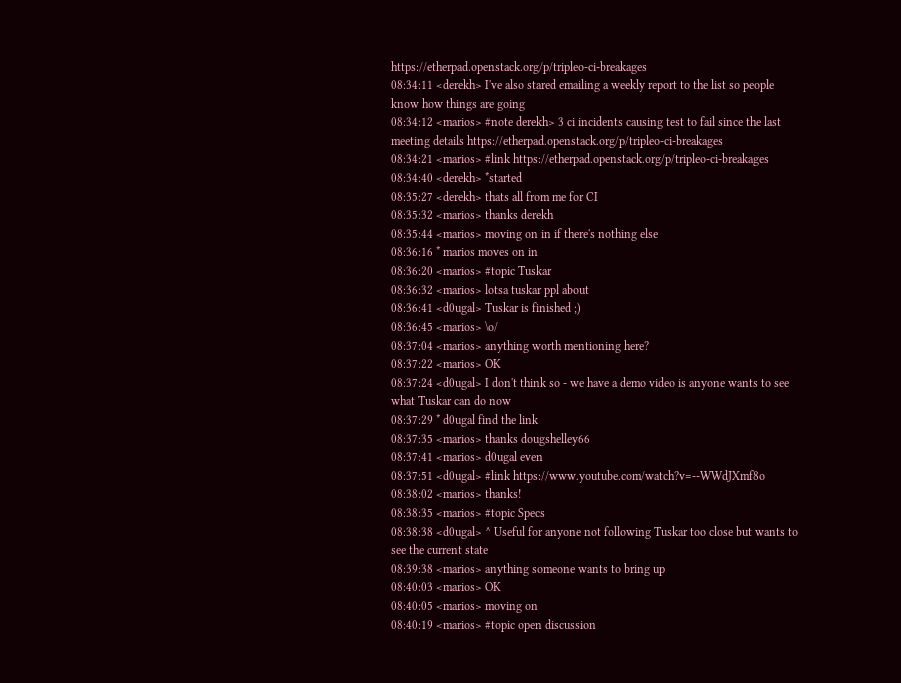https://etherpad.openstack.org/p/tripleo-ci-breakages
08:34:11 <derekh> I've also stared emailing a weekly report to the list so people know how things are going
08:34:12 <marios> #note derekh> 3 ci incidents causing test to fail since the last meeting details https://etherpad.openstack.org/p/tripleo-ci-breakages
08:34:21 <marios> #link https://etherpad.openstack.org/p/tripleo-ci-breakages
08:34:40 <derekh> *started
08:35:27 <derekh> thats all from me for CI
08:35:32 <marios> thanks derekh
08:35:44 <marios> moving on in if there's nothing else
08:36:16 * marios moves on in
08:36:20 <marios> #topic Tuskar
08:36:32 <marios> lotsa tuskar ppl about
08:36:41 <d0ugal> Tuskar is finished ;)
08:36:45 <marios> \o/
08:37:04 <marios> anything worth mentioning here?
08:37:22 <marios> OK
08:37:24 <d0ugal> I don't think so - we have a demo video is anyone wants to see what Tuskar can do now
08:37:29 * d0ugal find the link
08:37:35 <marios> thanks dougshelley66
08:37:41 <marios> d0ugal even
08:37:51 <d0ugal> #link https://www.youtube.com/watch?v=--WWdJXmf8o
08:38:02 <marios> thanks!
08:38:35 <marios> #topic Specs
08:38:38 <d0ugal> ^ Useful for anyone not following Tuskar too close but wants to see the current state
08:39:38 <marios> anything someone wants to bring up
08:40:03 <marios> OK
08:40:05 <marios> moving on
08:40:19 <marios> #topic open discussion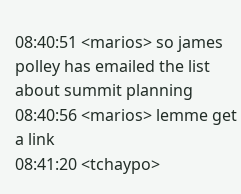08:40:51 <marios> so james polley has emailed the list about summit planning
08:40:56 <marios> lemme get a link
08:41:20 <tchaypo>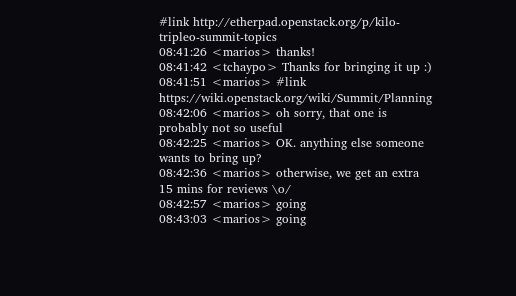#link http://etherpad.openstack.org/p/kilo-tripleo-summit-topics
08:41:26 <marios> thanks!
08:41:42 <tchaypo> Thanks for bringing it up :)
08:41:51 <marios> #link https://wiki.openstack.org/wiki/Summit/Planning
08:42:06 <marios> oh sorry, that one is probably not so useful
08:42:25 <marios> OK. anything else someone wants to bring up?
08:42:36 <marios> otherwise, we get an extra 15 mins for reviews \o/
08:42:57 <marios> going
08:43:03 <marios> going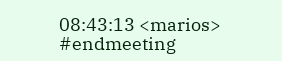08:43:13 <marios> #endmeeting